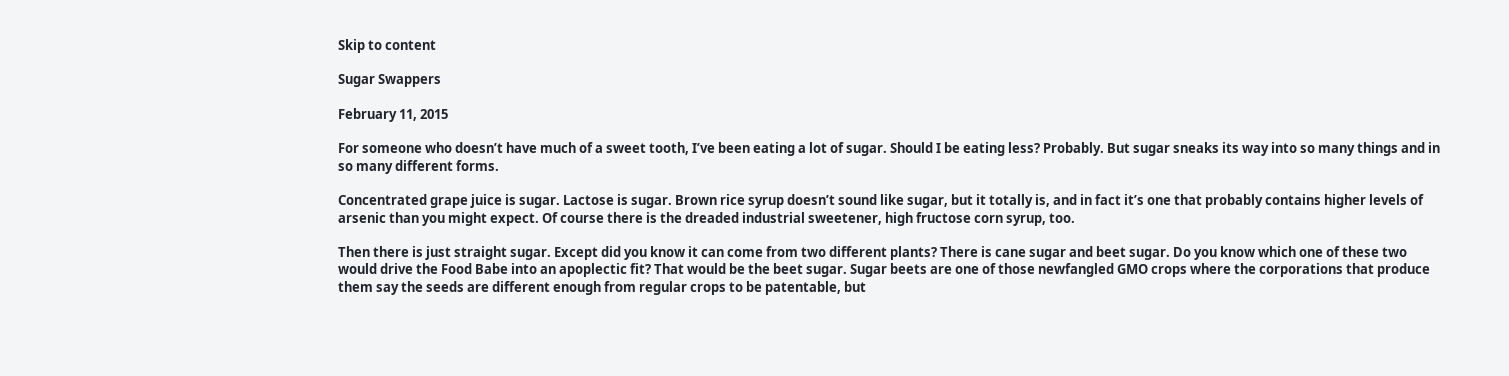Skip to content

Sugar Swappers

February 11, 2015

For someone who doesn’t have much of a sweet tooth, I’ve been eating a lot of sugar. Should I be eating less? Probably. But sugar sneaks its way into so many things and in so many different forms.

Concentrated grape juice is sugar. Lactose is sugar. Brown rice syrup doesn’t sound like sugar, but it totally is, and in fact it’s one that probably contains higher levels of arsenic than you might expect. Of course there is the dreaded industrial sweetener, high fructose corn syrup, too.

Then there is just straight sugar. Except did you know it can come from two different plants? There is cane sugar and beet sugar. Do you know which one of these two would drive the Food Babe into an apoplectic fit? That would be the beet sugar. Sugar beets are one of those newfangled GMO crops where the corporations that produce them say the seeds are different enough from regular crops to be patentable, but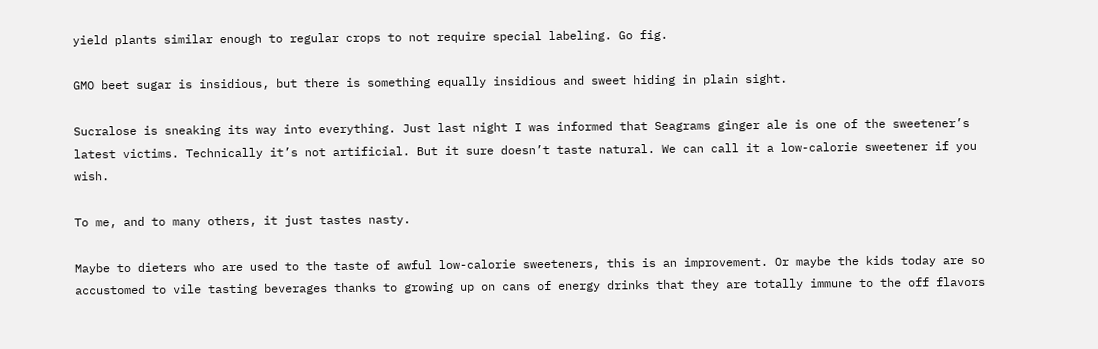yield plants similar enough to regular crops to not require special labeling. Go fig.

GMO beet sugar is insidious, but there is something equally insidious and sweet hiding in plain sight.

Sucralose is sneaking its way into everything. Just last night I was informed that Seagrams ginger ale is one of the sweetener’s latest victims. Technically it’s not artificial. But it sure doesn’t taste natural. We can call it a low-calorie sweetener if you wish.

To me, and to many others, it just tastes nasty.

Maybe to dieters who are used to the taste of awful low-calorie sweeteners, this is an improvement. Or maybe the kids today are so accustomed to vile tasting beverages thanks to growing up on cans of energy drinks that they are totally immune to the off flavors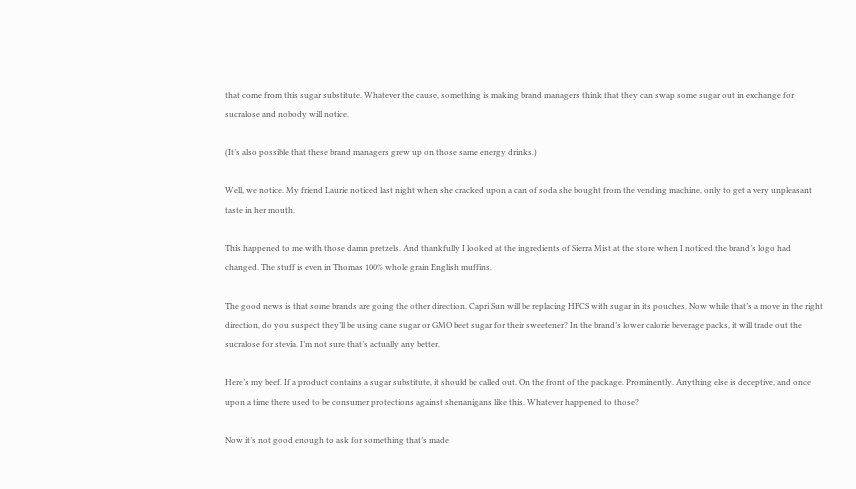that come from this sugar substitute. Whatever the cause, something is making brand managers think that they can swap some sugar out in exchange for sucralose and nobody will notice.

(It’s also possible that these brand managers grew up on those same energy drinks.)

Well, we notice. My friend Laurie noticed last night when she cracked upon a can of soda she bought from the vending machine, only to get a very unpleasant taste in her mouth.

This happened to me with those damn pretzels. And thankfully I looked at the ingredients of Sierra Mist at the store when I noticed the brand’s logo had changed. The stuff is even in Thomas 100% whole grain English muffins.

The good news is that some brands are going the other direction. Capri Sun will be replacing HFCS with sugar in its pouches. Now while that’s a move in the right direction, do you suspect they’ll be using cane sugar or GMO beet sugar for their sweetener? In the brand’s lower calorie beverage packs, it will trade out the sucralose for stevia. I’m not sure that’s actually any better.

Here’s my beef. If a product contains a sugar substitute, it should be called out. On the front of the package. Prominently. Anything else is deceptive, and once upon a time there used to be consumer protections against shenanigans like this. Whatever happened to those?

Now it’s not good enough to ask for something that’s made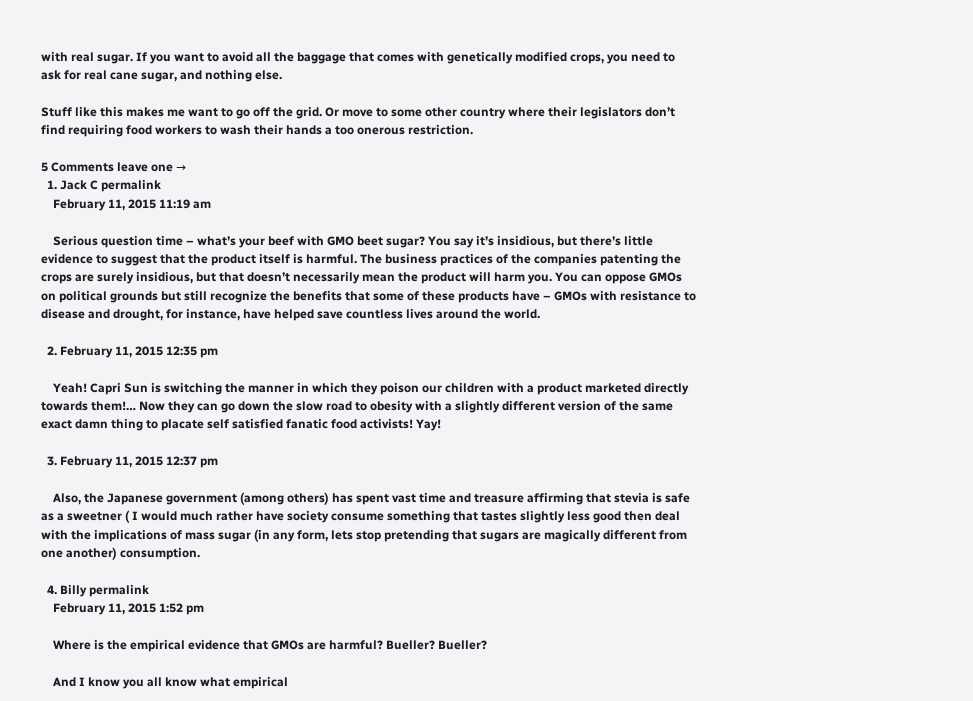with real sugar. If you want to avoid all the baggage that comes with genetically modified crops, you need to ask for real cane sugar, and nothing else.

Stuff like this makes me want to go off the grid. Or move to some other country where their legislators don’t find requiring food workers to wash their hands a too onerous restriction.

5 Comments leave one →
  1. Jack C permalink
    February 11, 2015 11:19 am

    Serious question time – what’s your beef with GMO beet sugar? You say it’s insidious, but there’s little evidence to suggest that the product itself is harmful. The business practices of the companies patenting the crops are surely insidious, but that doesn’t necessarily mean the product will harm you. You can oppose GMOs on political grounds but still recognize the benefits that some of these products have – GMOs with resistance to disease and drought, for instance, have helped save countless lives around the world.

  2. February 11, 2015 12:35 pm

    Yeah! Capri Sun is switching the manner in which they poison our children with a product marketed directly towards them!… Now they can go down the slow road to obesity with a slightly different version of the same exact damn thing to placate self satisfied fanatic food activists! Yay!

  3. February 11, 2015 12:37 pm

    Also, the Japanese government (among others) has spent vast time and treasure affirming that stevia is safe as a sweetner ( I would much rather have society consume something that tastes slightly less good then deal with the implications of mass sugar (in any form, lets stop pretending that sugars are magically different from one another) consumption.

  4. Billy permalink
    February 11, 2015 1:52 pm

    Where is the empirical evidence that GMOs are harmful? Bueller? Bueller?

    And I know you all know what empirical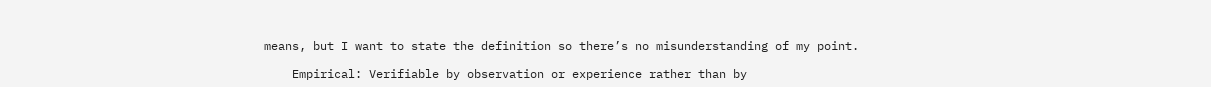means, but I want to state the definition so there’s no misunderstanding of my point.

    Empirical: Verifiable by observation or experience rather than by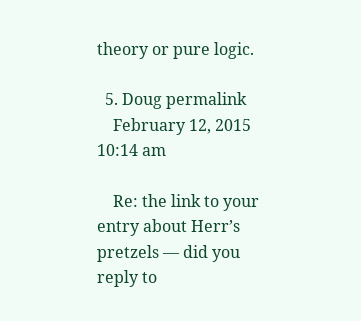theory or pure logic.

  5. Doug permalink
    February 12, 2015 10:14 am

    Re: the link to your entry about Herr’s pretzels — did you reply to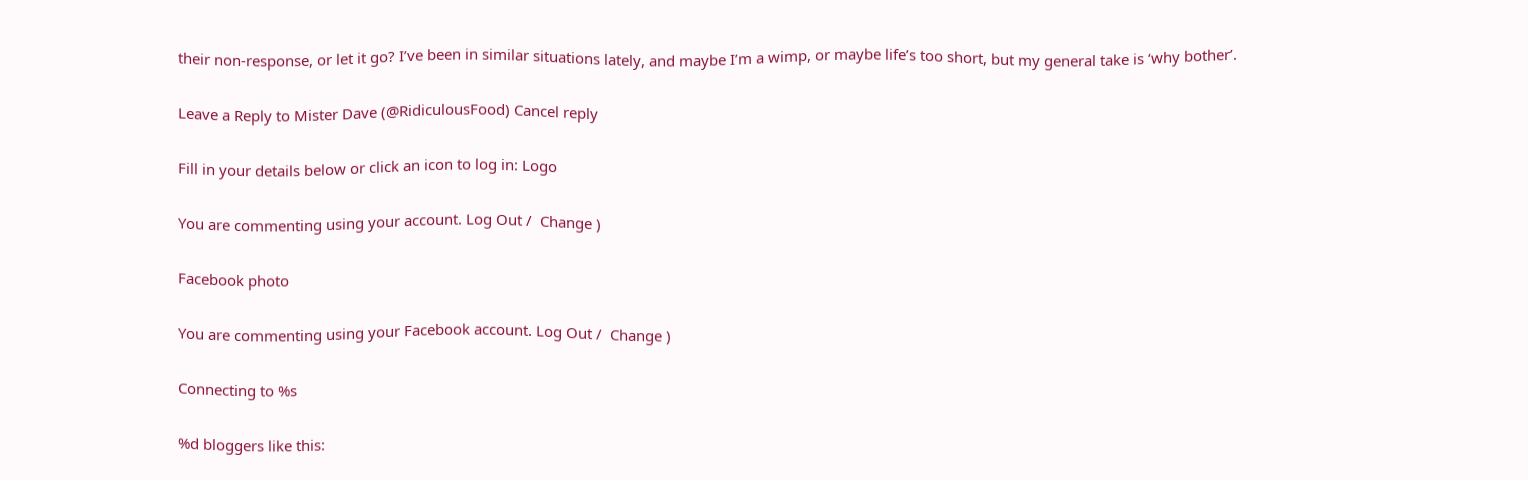their non-response, or let it go? I’ve been in similar situations lately, and maybe I’m a wimp, or maybe life’s too short, but my general take is ‘why bother’.

Leave a Reply to Mister Dave (@RidiculousFood) Cancel reply

Fill in your details below or click an icon to log in: Logo

You are commenting using your account. Log Out /  Change )

Facebook photo

You are commenting using your Facebook account. Log Out /  Change )

Connecting to %s

%d bloggers like this: